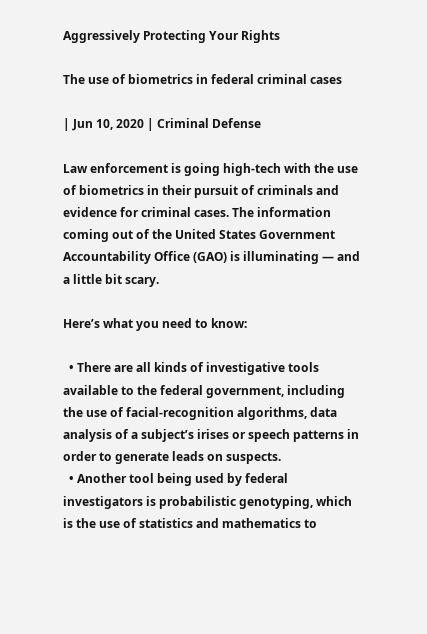Aggressively Protecting Your Rights

The use of biometrics in federal criminal cases

| Jun 10, 2020 | Criminal Defense

Law enforcement is going high-tech with the use of biometrics in their pursuit of criminals and evidence for criminal cases. The information coming out of the United States Government Accountability Office (GAO) is illuminating — and a little bit scary.

Here’s what you need to know:

  • There are all kinds of investigative tools available to the federal government, including the use of facial-recognition algorithms, data analysis of a subject’s irises or speech patterns in order to generate leads on suspects.
  • Another tool being used by federal investigators is probabilistic genotyping, which is the use of statistics and mathematics to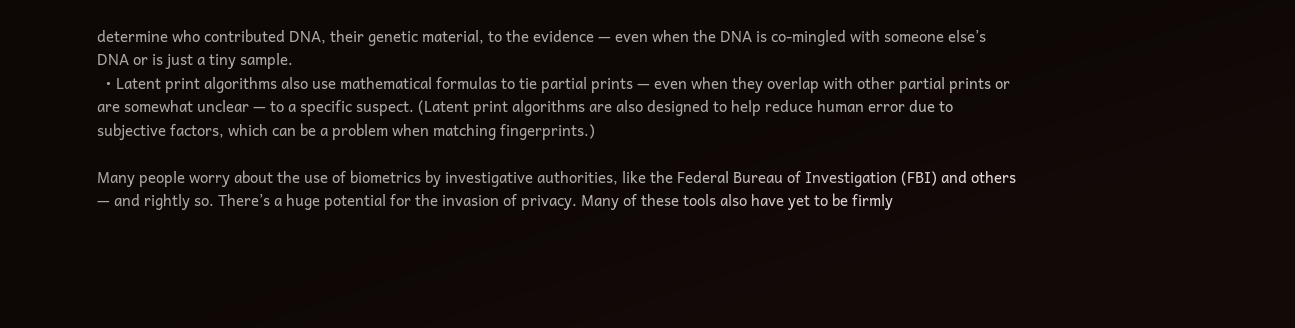determine who contributed DNA, their genetic material, to the evidence — even when the DNA is co-mingled with someone else’s DNA or is just a tiny sample.
  • Latent print algorithms also use mathematical formulas to tie partial prints — even when they overlap with other partial prints or are somewhat unclear — to a specific suspect. (Latent print algorithms are also designed to help reduce human error due to subjective factors, which can be a problem when matching fingerprints.)

Many people worry about the use of biometrics by investigative authorities, like the Federal Bureau of Investigation (FBI) and others — and rightly so. There’s a huge potential for the invasion of privacy. Many of these tools also have yet to be firmly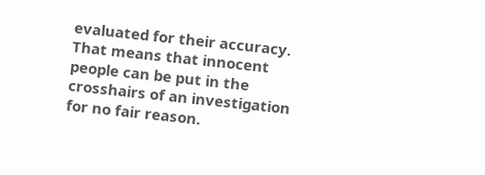evaluated for their accuracy. That means that innocent people can be put in the crosshairs of an investigation for no fair reason.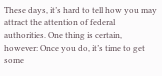These days, it’s hard to tell how you may attract the attention of federal authorities. One thing is certain, however: Once you do, it’s time to get some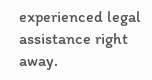experienced legal assistance right away.